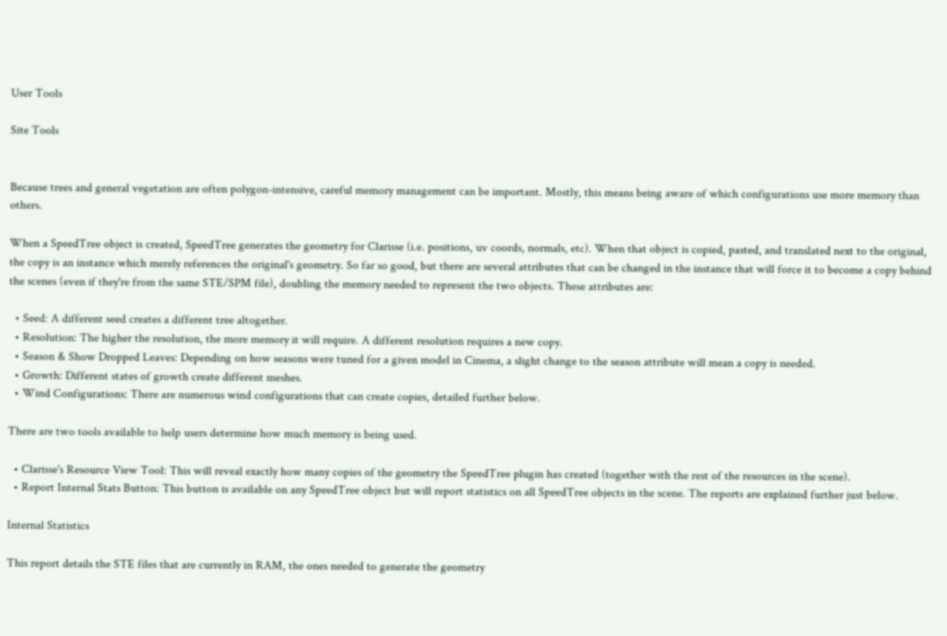User Tools

Site Tools


Because trees and general vegetation are often polygon-intensive, careful memory management can be important. Mostly, this means being aware of which configurations use more memory than others.

When a SpeedTree object is created, SpeedTree generates the geometry for Clarisse (i.e. positions, uv coords, normals, etc). When that object is copied, pasted, and translated next to the original, the copy is an instance which merely references the original's geometry. So far so good, but there are several attributes that can be changed in the instance that will force it to become a copy behind the scenes (even if they're from the same STE/SPM file), doubling the memory needed to represent the two objects. These attributes are:

  • Seed: A different seed creates a different tree altogether.
  • Resolution: The higher the resolution, the more memory it will require. A different resolution requires a new copy.
  • Season & Show Dropped Leaves: Depending on how seasons were tuned for a given model in Cinema, a slight change to the season attribute will mean a copy is needed.
  • Growth: Different states of growth create different meshes.
  • Wind Configurations: There are numerous wind configurations that can create copies, detailed further below.

There are two tools available to help users determine how much memory is being used.

  • Clarisse's Resource View Tool: This will reveal exactly how many copies of the geometry the SpeedTree plugin has created (together with the rest of the resources in the scene).
  • Report Internal Stats Button: This button is available on any SpeedTree object but will report statistics on all SpeedTree objects in the scene. The reports are explained further just below.

Internal Statistics

This report details the STE files that are currently in RAM, the ones needed to generate the geometry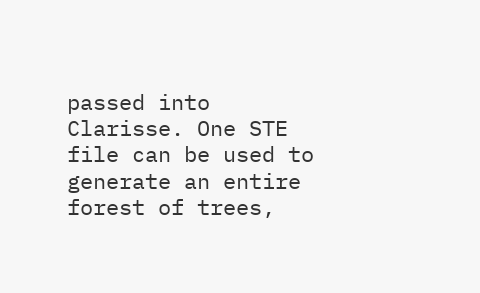passed into Clarisse. One STE file can be used to generate an entire forest of trees,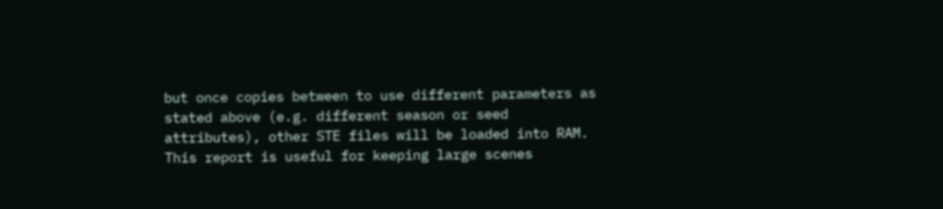but once copies between to use different parameters as stated above (e.g. different season or seed attributes), other STE files will be loaded into RAM. This report is useful for keeping large scenes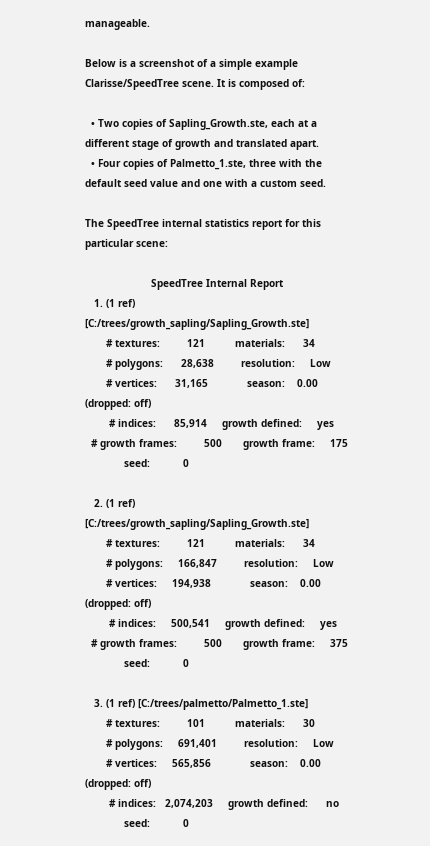manageable.

Below is a screenshot of a simple example Clarisse/SpeedTree scene. It is composed of:

  • Two copies of Sapling_Growth.ste, each at a different stage of growth and translated apart.
  • Four copies of Palmetto_1.ste, three with the default seed value and one with a custom seed.

The SpeedTree internal statistics report for this particular scene:

                      SpeedTree Internal Report
   1. (1 ref) [C:/trees/growth_sapling/Sapling_Growth.ste]
       # textures:         121          materials:      34
       # polygons:      28,638         resolution:     Low
       # vertices:      31,165             season:    0.00 (dropped: off)
        # indices:      85,914     growth defined:     yes
  # growth frames:         500       growth frame:     175
             seed:           0

   2. (1 ref) [C:/trees/growth_sapling/Sapling_Growth.ste]
       # textures:         121          materials:      34
       # polygons:     166,847         resolution:     Low
       # vertices:     194,938             season:    0.00 (dropped: off)
        # indices:     500,541     growth defined:     yes
  # growth frames:         500       growth frame:     375
             seed:           0

   3. (1 ref) [C:/trees/palmetto/Palmetto_1.ste]
       # textures:         101          materials:      30
       # polygons:     691,401         resolution:     Low
       # vertices:     565,856             season:    0.00 (dropped: off)
        # indices:   2,074,203     growth defined:      no
             seed:           0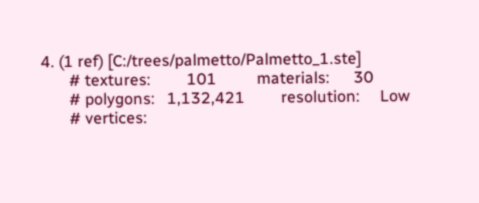4. (1 ref) [C:/trees/palmetto/Palmetto_1.ste]
       # textures:         101          materials:      30
       # polygons:   1,132,421         resolution:     Low
       # vertices: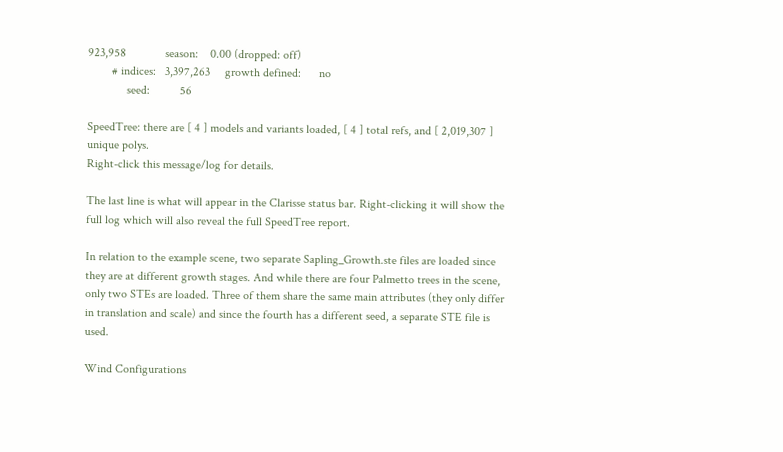923,958             season:    0.00 (dropped: off)
        # indices:   3,397,263     growth defined:      no
             seed:          56

SpeedTree: there are [ 4 ] models and variants loaded, [ 4 ] total refs, and [ 2,019,307 ] unique polys.
Right-click this message/log for details.

The last line is what will appear in the Clarisse status bar. Right-clicking it will show the full log which will also reveal the full SpeedTree report.

In relation to the example scene, two separate Sapling_Growth.ste files are loaded since they are at different growth stages. And while there are four Palmetto trees in the scene, only two STEs are loaded. Three of them share the same main attributes (they only differ in translation and scale) and since the fourth has a different seed, a separate STE file is used.

Wind Configurations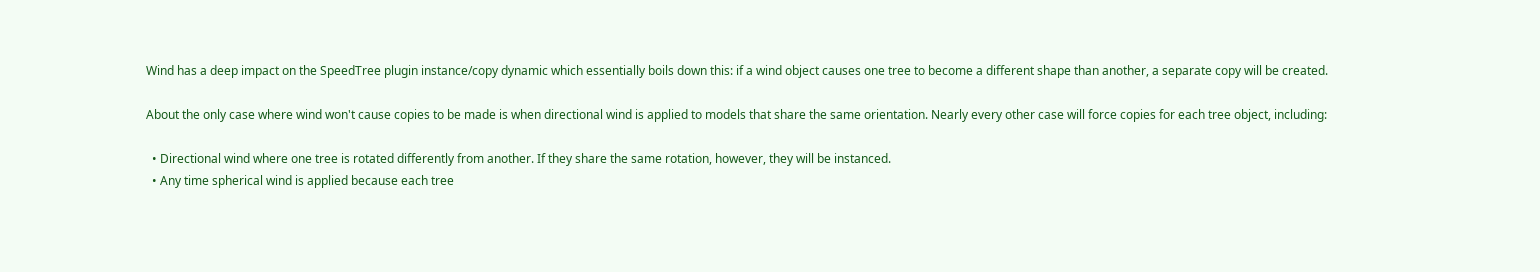Wind has a deep impact on the SpeedTree plugin instance/copy dynamic which essentially boils down this: if a wind object causes one tree to become a different shape than another, a separate copy will be created.

About the only case where wind won't cause copies to be made is when directional wind is applied to models that share the same orientation. Nearly every other case will force copies for each tree object, including:

  • Directional wind where one tree is rotated differently from another. If they share the same rotation, however, they will be instanced.
  • Any time spherical wind is applied because each tree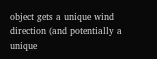object gets a unique wind direction (and potentially a unique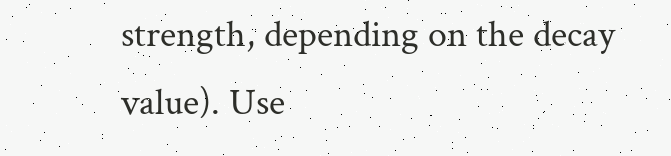strength, depending on the decay value). Use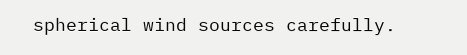spherical wind sources carefully.